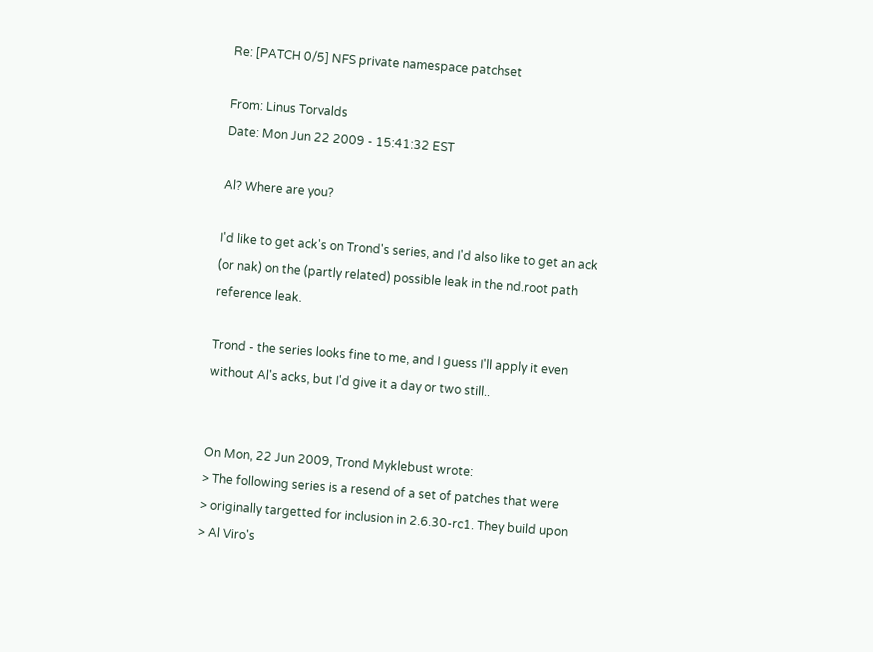Re: [PATCH 0/5] NFS private namespace patchset

From: Linus Torvalds
Date: Mon Jun 22 2009 - 15:41:32 EST

Al? Where are you?

I'd like to get ack's on Trond's series, and I'd also like to get an ack
(or nak) on the (partly related) possible leak in the nd.root path
reference leak.

Trond - the series looks fine to me, and I guess I'll apply it even
without Al's acks, but I'd give it a day or two still..


On Mon, 22 Jun 2009, Trond Myklebust wrote:
> The following series is a resend of a set of patches that were
> originally targetted for inclusion in 2.6.30-rc1. They build upon
> Al Viro's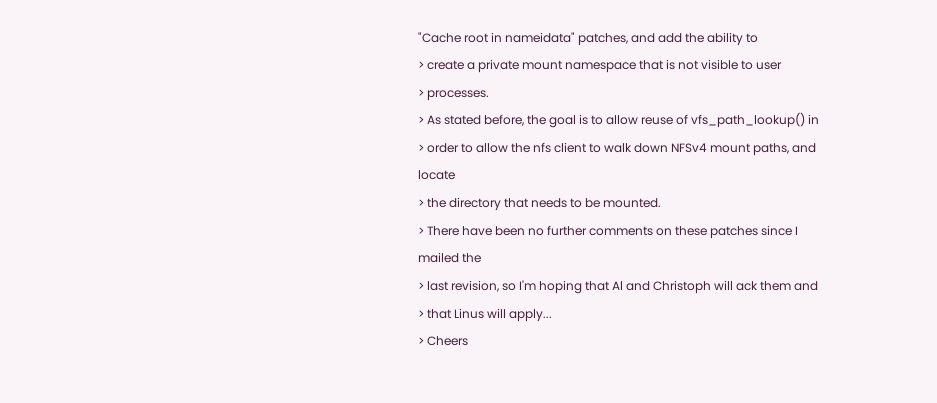"Cache root in nameidata" patches, and add the ability to
> create a private mount namespace that is not visible to user
> processes.
> As stated before, the goal is to allow reuse of vfs_path_lookup() in
> order to allow the nfs client to walk down NFSv4 mount paths, and locate
> the directory that needs to be mounted.
> There have been no further comments on these patches since I mailed the
> last revision, so I'm hoping that Al and Christoph will ack them and
> that Linus will apply...
> Cheers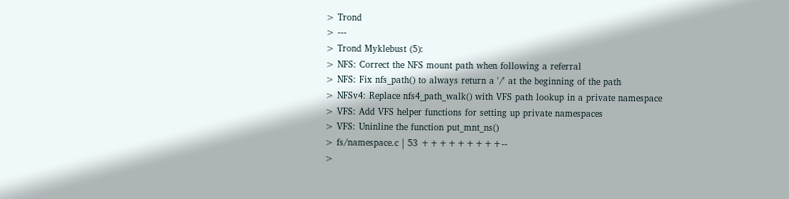> Trond
> ---
> Trond Myklebust (5):
> NFS: Correct the NFS mount path when following a referral
> NFS: Fix nfs_path() to always return a '/' at the beginning of the path
> NFSv4: Replace nfs4_path_walk() with VFS path lookup in a private namespace
> VFS: Add VFS helper functions for setting up private namespaces
> VFS: Uninline the function put_mnt_ns()
> fs/namespace.c | 53 +++++++++--
>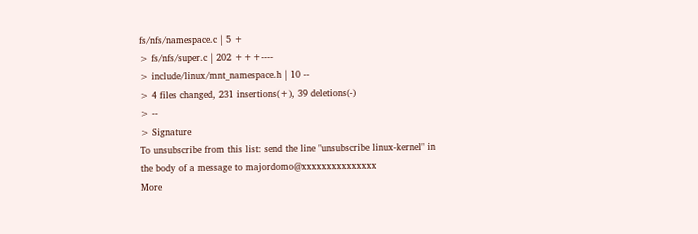fs/nfs/namespace.c | 5 +
> fs/nfs/super.c | 202 +++----
> include/linux/mnt_namespace.h | 10 --
> 4 files changed, 231 insertions(+), 39 deletions(-)
> --
> Signature
To unsubscribe from this list: send the line "unsubscribe linux-kernel" in
the body of a message to majordomo@xxxxxxxxxxxxxxx
More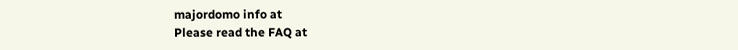majordomo info at
Please read the FAQ at